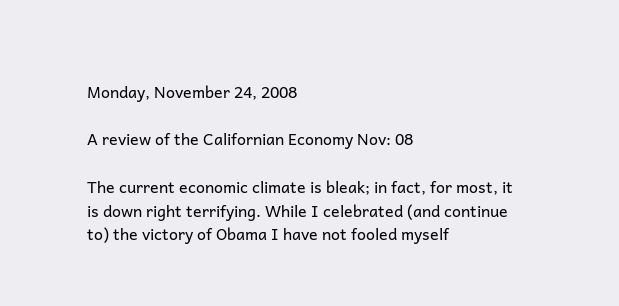Monday, November 24, 2008

A review of the Californian Economy Nov: 08

The current economic climate is bleak; in fact, for most, it is down right terrifying. While I celebrated (and continue to) the victory of Obama I have not fooled myself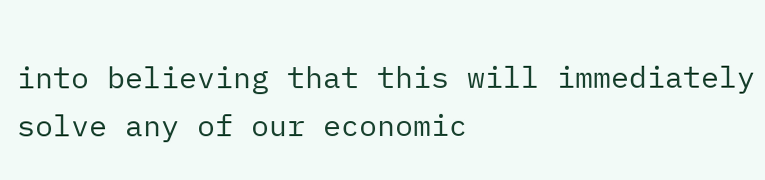into believing that this will immediately solve any of our economic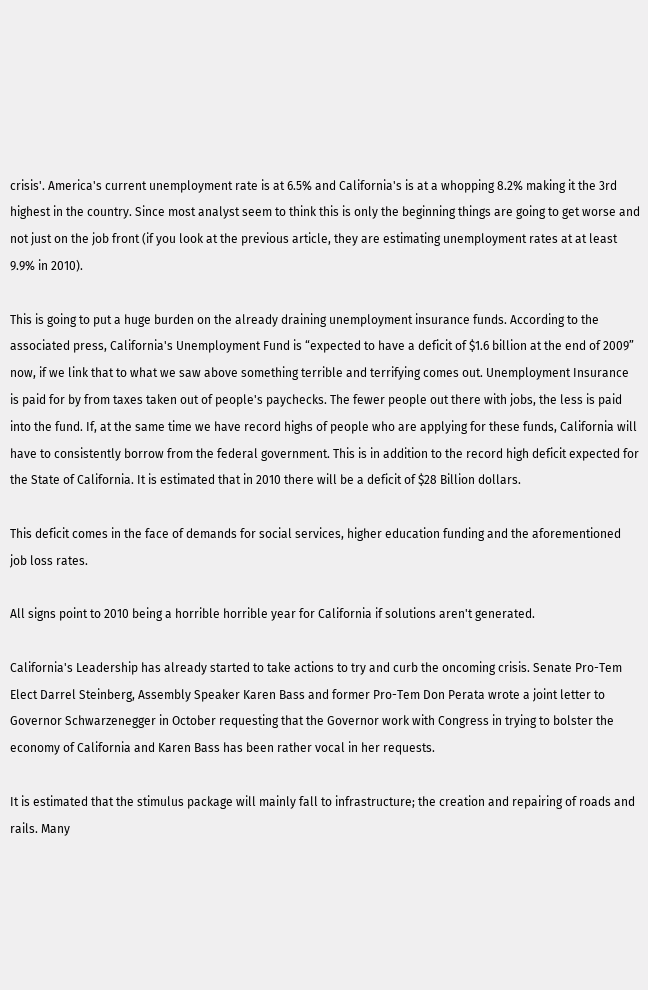crisis'. America's current unemployment rate is at 6.5% and California's is at a whopping 8.2% making it the 3rd highest in the country. Since most analyst seem to think this is only the beginning things are going to get worse and not just on the job front (if you look at the previous article, they are estimating unemployment rates at at least 9.9% in 2010).

This is going to put a huge burden on the already draining unemployment insurance funds. According to the associated press, California's Unemployment Fund is “expected to have a deficit of $1.6 billion at the end of 2009” now, if we link that to what we saw above something terrible and terrifying comes out. Unemployment Insurance is paid for by from taxes taken out of people's paychecks. The fewer people out there with jobs, the less is paid into the fund. If, at the same time we have record highs of people who are applying for these funds, California will have to consistently borrow from the federal government. This is in addition to the record high deficit expected for the State of California. It is estimated that in 2010 there will be a deficit of $28 Billion dollars.

This deficit comes in the face of demands for social services, higher education funding and the aforementioned job loss rates.

All signs point to 2010 being a horrible horrible year for California if solutions aren't generated.

California's Leadership has already started to take actions to try and curb the oncoming crisis. Senate Pro-Tem Elect Darrel Steinberg, Assembly Speaker Karen Bass and former Pro-Tem Don Perata wrote a joint letter to Governor Schwarzenegger in October requesting that the Governor work with Congress in trying to bolster the economy of California and Karen Bass has been rather vocal in her requests.

It is estimated that the stimulus package will mainly fall to infrastructure; the creation and repairing of roads and rails. Many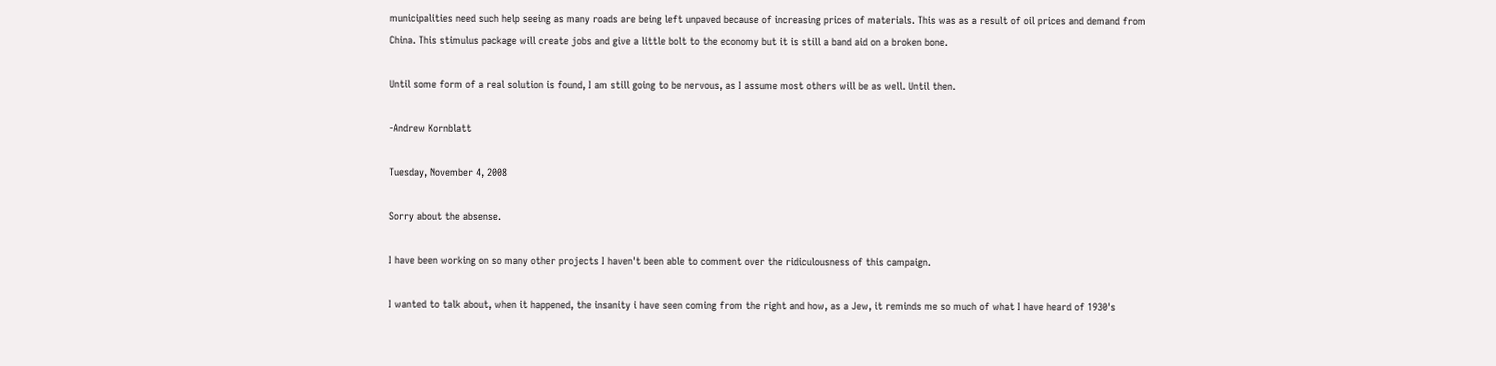municipalities need such help seeing as many roads are being left unpaved because of increasing prices of materials. This was as a result of oil prices and demand from China. This stimulus package will create jobs and give a little bolt to the economy but it is still a band aid on a broken bone.

Until some form of a real solution is found, I am still going to be nervous, as I assume most others will be as well. Until then.

-Andrew Kornblatt

Tuesday, November 4, 2008

Sorry about the absense.

I have been working on so many other projects I haven't been able to comment over the ridiculousness of this campaign.

I wanted to talk about, when it happened, the insanity i have seen coming from the right and how, as a Jew, it reminds me so much of what I have heard of 1930's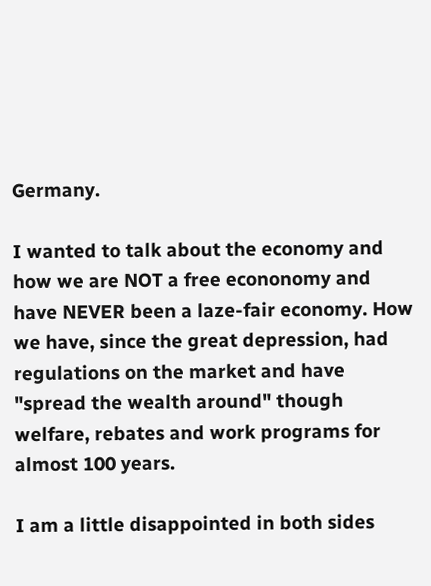Germany.

I wanted to talk about the economy and how we are NOT a free econonomy and have NEVER been a laze-fair economy. How we have, since the great depression, had regulations on the market and have "spread the wealth around" though welfare, rebates and work programs for almost 100 years.

I am a little disappointed in both sides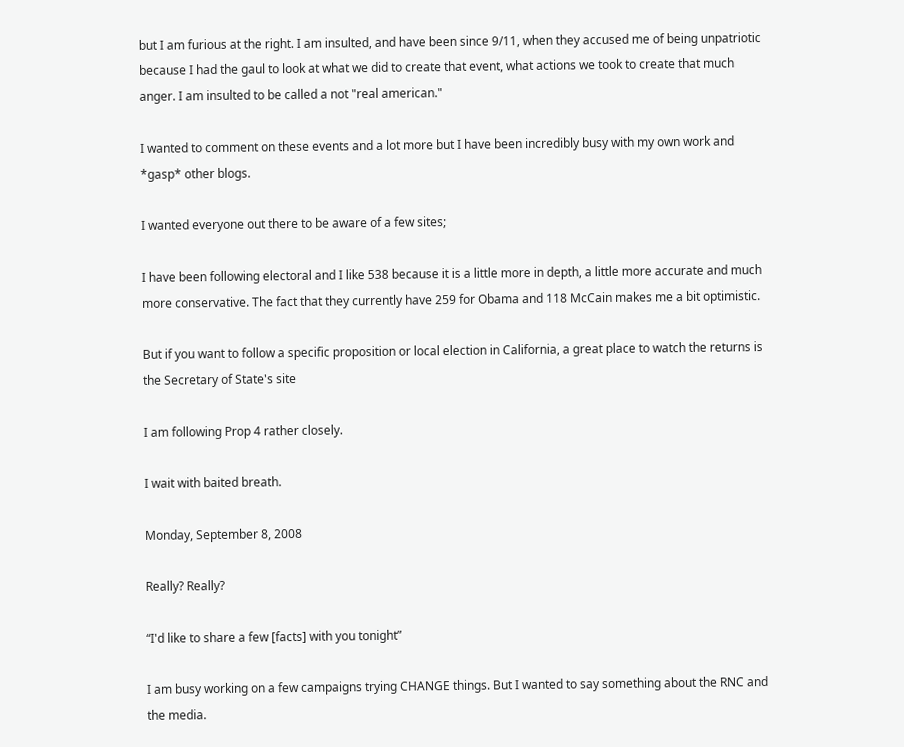but I am furious at the right. I am insulted, and have been since 9/11, when they accused me of being unpatriotic because I had the gaul to look at what we did to create that event, what actions we took to create that much anger. I am insulted to be called a not "real american."

I wanted to comment on these events and a lot more but I have been incredibly busy with my own work and *gasp* other blogs.

I wanted everyone out there to be aware of a few sites;

I have been following electoral and I like 538 because it is a little more in depth, a little more accurate and much more conservative. The fact that they currently have 259 for Obama and 118 McCain makes me a bit optimistic.

But if you want to follow a specific proposition or local election in California, a great place to watch the returns is the Secretary of State's site

I am following Prop 4 rather closely.

I wait with baited breath.

Monday, September 8, 2008

Really? Really?

“I'd like to share a few [facts] with you tonight”

I am busy working on a few campaigns trying CHANGE things. But I wanted to say something about the RNC and the media.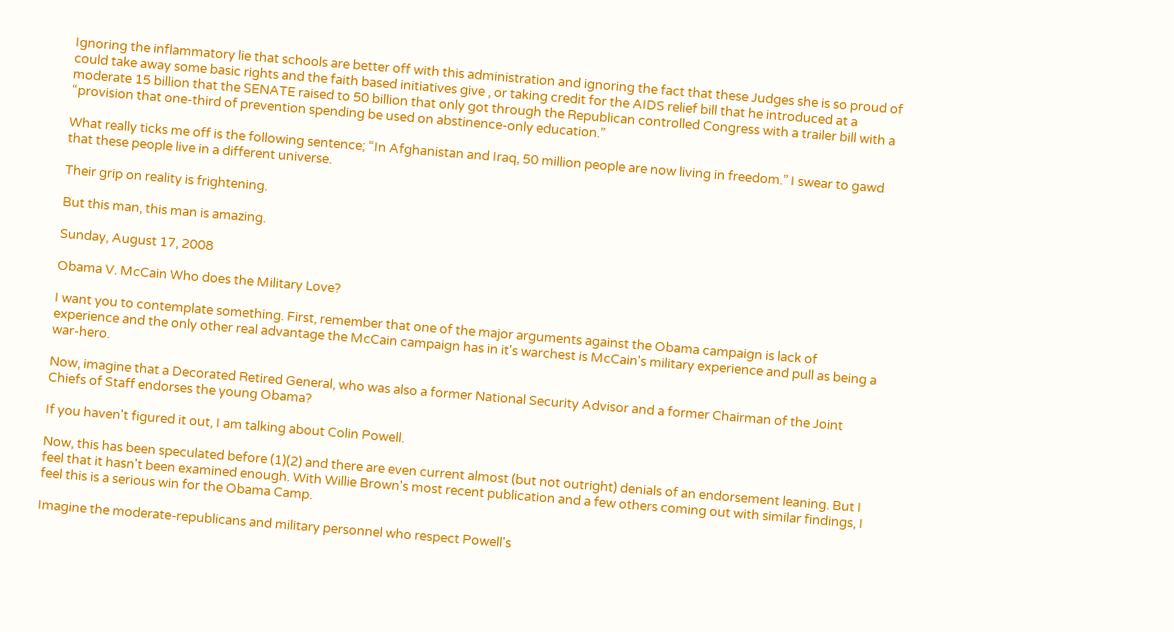Ignoring the inflammatory lie that schools are better off with this administration and ignoring the fact that these Judges she is so proud of could take away some basic rights and the faith based initiatives give , or taking credit for the AIDS relief bill that he introduced at a moderate 15 billion that the SENATE raised to 50 billion that only got through the Republican controlled Congress with a trailer bill with a “provision that one-third of prevention spending be used on abstinence-only education.”

What really ticks me off is the following sentence; “In Afghanistan and Iraq, 50 million people are now living in freedom.” I swear to gawd that these people live in a different universe.

Their grip on reality is frightening.

But this man, this man is amazing.

Sunday, August 17, 2008

Obama V. McCain Who does the Military Love?

I want you to contemplate something. First, remember that one of the major arguments against the Obama campaign is lack of experience and the only other real advantage the McCain campaign has in it's warchest is McCain's military experience and pull as being a war-hero.

Now, imagine that a Decorated Retired General, who was also a former National Security Advisor and a former Chairman of the Joint Chiefs of Staff endorses the young Obama?

If you haven't figured it out, I am talking about Colin Powell.

Now, this has been speculated before (1)(2) and there are even current almost (but not outright) denials of an endorsement leaning. But I feel that it hasn't been examined enough. With Willie Brown's most recent publication and a few others coming out with similar findings, I feel this is a serious win for the Obama Camp.

Imagine the moderate-republicans and military personnel who respect Powell's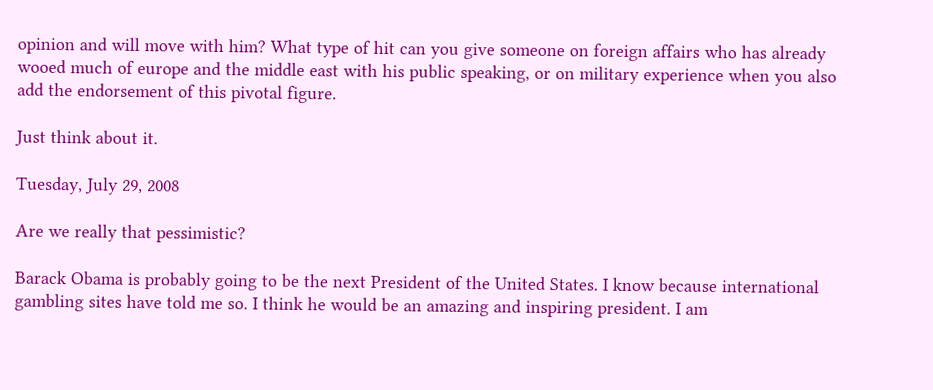opinion and will move with him? What type of hit can you give someone on foreign affairs who has already wooed much of europe and the middle east with his public speaking, or on military experience when you also add the endorsement of this pivotal figure.

Just think about it.

Tuesday, July 29, 2008

Are we really that pessimistic?

Barack Obama is probably going to be the next President of the United States. I know because international gambling sites have told me so. I think he would be an amazing and inspiring president. I am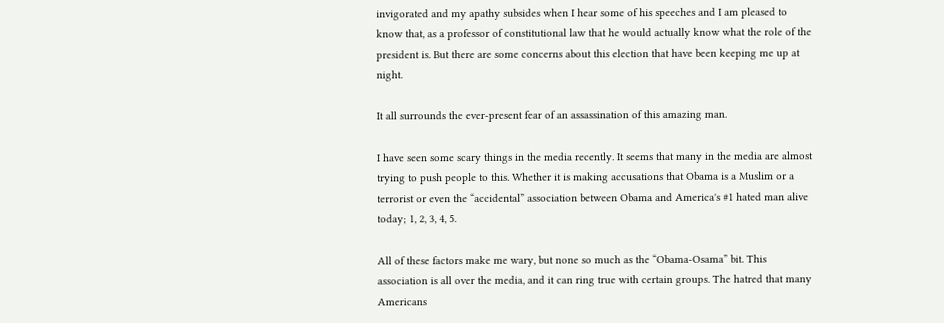invigorated and my apathy subsides when I hear some of his speeches and I am pleased to know that, as a professor of constitutional law that he would actually know what the role of the president is. But there are some concerns about this election that have been keeping me up at night.

It all surrounds the ever-present fear of an assassination of this amazing man.

I have seen some scary things in the media recently. It seems that many in the media are almost trying to push people to this. Whether it is making accusations that Obama is a Muslim or a terrorist or even the “accidental” association between Obama and America's #1 hated man alive today; 1, 2, 3, 4, 5.

All of these factors make me wary, but none so much as the “Obama-Osama” bit. This association is all over the media, and it can ring true with certain groups. The hatred that many Americans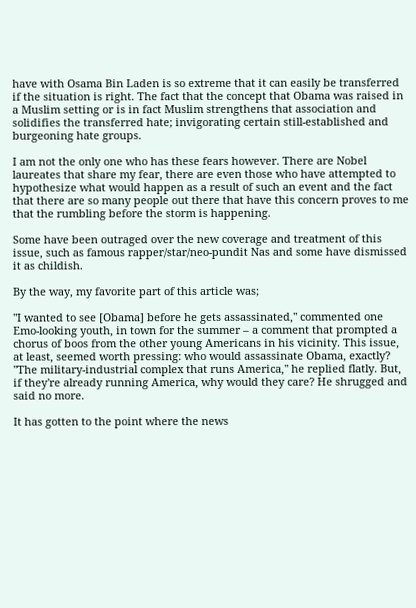have with Osama Bin Laden is so extreme that it can easily be transferred if the situation is right. The fact that the concept that Obama was raised in a Muslim setting or is in fact Muslim strengthens that association and solidifies the transferred hate; invigorating certain still-established and burgeoning hate groups.

I am not the only one who has these fears however. There are Nobel laureates that share my fear, there are even those who have attempted to hypothesize what would happen as a result of such an event and the fact that there are so many people out there that have this concern proves to me that the rumbling before the storm is happening.

Some have been outraged over the new coverage and treatment of this issue, such as famous rapper/star/neo-pundit Nas and some have dismissed it as childish.

By the way, my favorite part of this article was;

"I wanted to see [Obama] before he gets assassinated," commented one Emo-looking youth, in town for the summer – a comment that prompted a chorus of boos from the other young Americans in his vicinity. This issue, at least, seemed worth pressing: who would assassinate Obama, exactly? "The military-industrial complex that runs America," he replied flatly. But, if they're already running America, why would they care? He shrugged and said no more.

It has gotten to the point where the news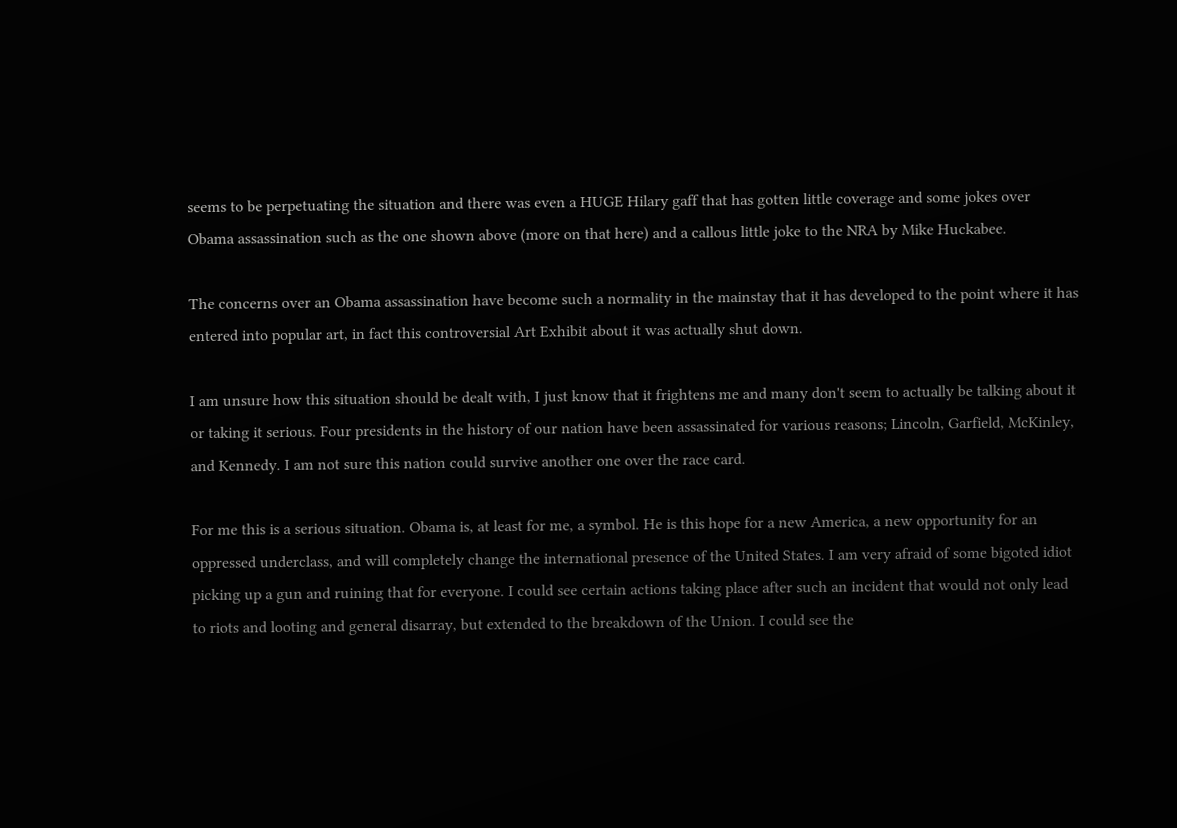seems to be perpetuating the situation and there was even a HUGE Hilary gaff that has gotten little coverage and some jokes over Obama assassination such as the one shown above (more on that here) and a callous little joke to the NRA by Mike Huckabee.

The concerns over an Obama assassination have become such a normality in the mainstay that it has developed to the point where it has entered into popular art, in fact this controversial Art Exhibit about it was actually shut down.

I am unsure how this situation should be dealt with, I just know that it frightens me and many don't seem to actually be talking about it or taking it serious. Four presidents in the history of our nation have been assassinated for various reasons; Lincoln, Garfield, McKinley, and Kennedy. I am not sure this nation could survive another one over the race card.

For me this is a serious situation. Obama is, at least for me, a symbol. He is this hope for a new America, a new opportunity for an oppressed underclass, and will completely change the international presence of the United States. I am very afraid of some bigoted idiot picking up a gun and ruining that for everyone. I could see certain actions taking place after such an incident that would not only lead to riots and looting and general disarray, but extended to the breakdown of the Union. I could see the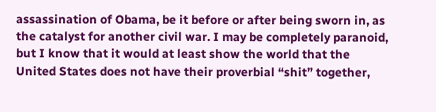assassination of Obama, be it before or after being sworn in, as the catalyst for another civil war. I may be completely paranoid, but I know that it would at least show the world that the United States does not have their proverbial “shit” together,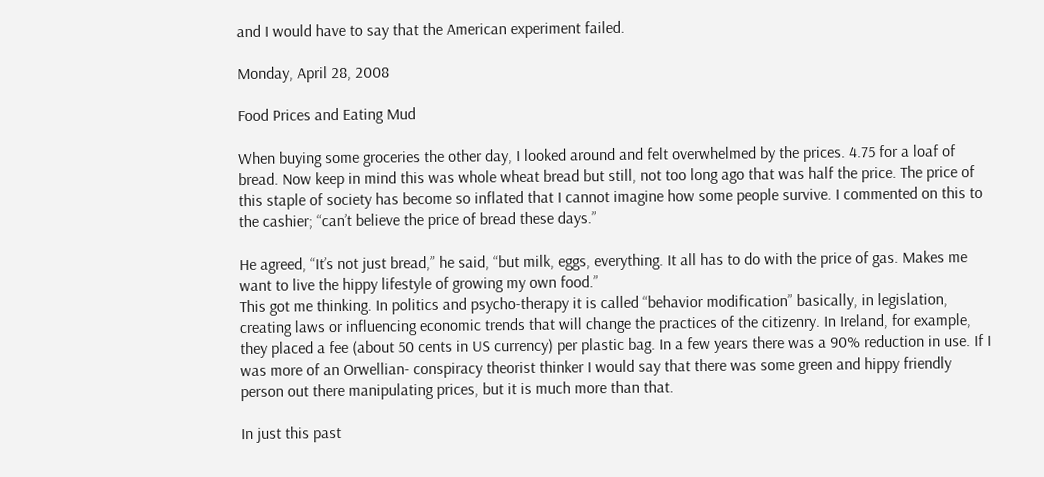and I would have to say that the American experiment failed.

Monday, April 28, 2008

Food Prices and Eating Mud

When buying some groceries the other day, I looked around and felt overwhelmed by the prices. 4.75 for a loaf of bread. Now keep in mind this was whole wheat bread but still, not too long ago that was half the price. The price of this staple of society has become so inflated that I cannot imagine how some people survive. I commented on this to the cashier; “can’t believe the price of bread these days.”

He agreed, “It’s not just bread,” he said, “but milk, eggs, everything. It all has to do with the price of gas. Makes me want to live the hippy lifestyle of growing my own food.”
This got me thinking. In politics and psycho-therapy it is called “behavior modification” basically, in legislation, creating laws or influencing economic trends that will change the practices of the citizenry. In Ireland, for example, they placed a fee (about 50 cents in US currency) per plastic bag. In a few years there was a 90% reduction in use. If I was more of an Orwellian- conspiracy theorist thinker I would say that there was some green and hippy friendly person out there manipulating prices, but it is much more than that.

In just this past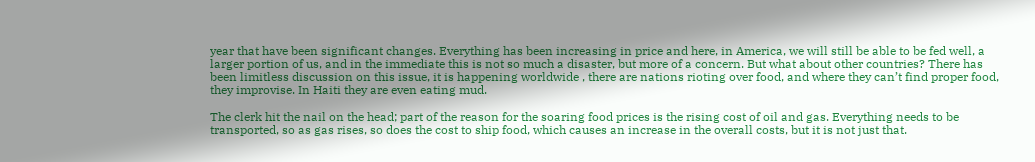year that have been significant changes. Everything has been increasing in price and here, in America, we will still be able to be fed well, a larger portion of us, and in the immediate this is not so much a disaster, but more of a concern. But what about other countries? There has been limitless discussion on this issue, it is happening worldwide , there are nations rioting over food, and where they can’t find proper food, they improvise. In Haiti they are even eating mud.

The clerk hit the nail on the head; part of the reason for the soaring food prices is the rising cost of oil and gas. Everything needs to be transported, so as gas rises, so does the cost to ship food, which causes an increase in the overall costs, but it is not just that.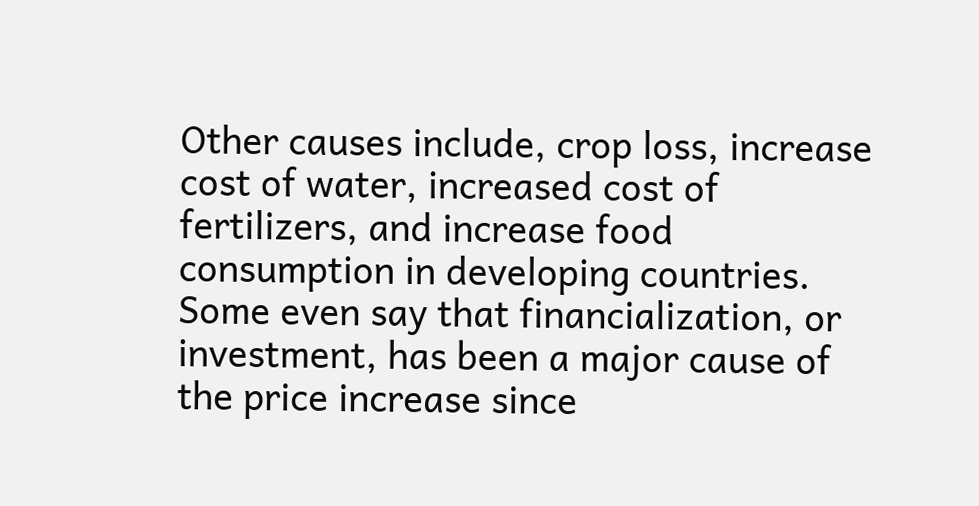Other causes include, crop loss, increase cost of water, increased cost of fertilizers, and increase food consumption in developing countries. Some even say that financialization, or investment, has been a major cause of the price increase since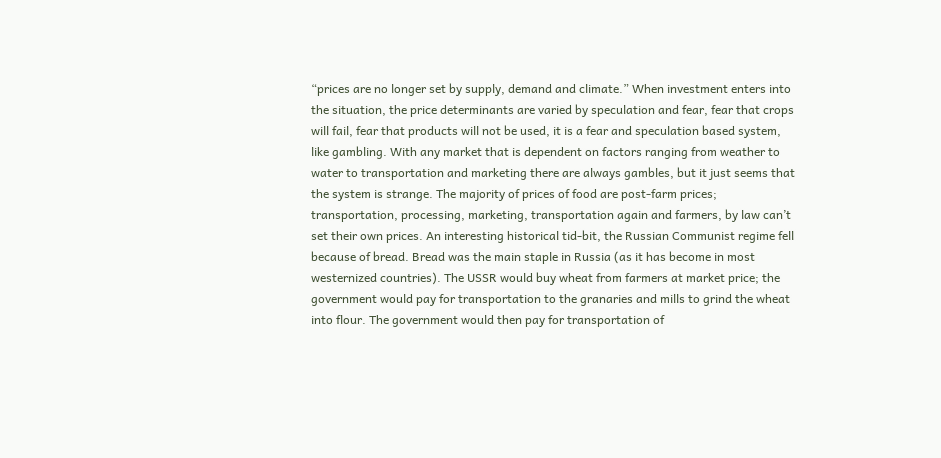“prices are no longer set by supply, demand and climate.” When investment enters into the situation, the price determinants are varied by speculation and fear, fear that crops will fail, fear that products will not be used, it is a fear and speculation based system, like gambling. With any market that is dependent on factors ranging from weather to water to transportation and marketing there are always gambles, but it just seems that the system is strange. The majority of prices of food are post-farm prices; transportation, processing, marketing, transportation again and farmers, by law can’t set their own prices. An interesting historical tid-bit, the Russian Communist regime fell because of bread. Bread was the main staple in Russia (as it has become in most westernized countries). The USSR would buy wheat from farmers at market price; the government would pay for transportation to the granaries and mills to grind the wheat into flour. The government would then pay for transportation of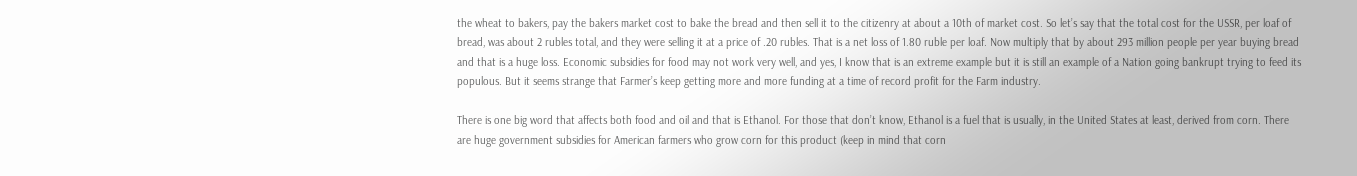the wheat to bakers, pay the bakers market cost to bake the bread and then sell it to the citizenry at about a 10th of market cost. So let’s say that the total cost for the USSR, per loaf of bread, was about 2 rubles total, and they were selling it at a price of .20 rubles. That is a net loss of 1.80 ruble per loaf. Now multiply that by about 293 million people per year buying bread and that is a huge loss. Economic subsidies for food may not work very well, and yes, I know that is an extreme example but it is still an example of a Nation going bankrupt trying to feed its populous. But it seems strange that Farmer’s keep getting more and more funding at a time of record profit for the Farm industry.

There is one big word that affects both food and oil and that is Ethanol. For those that don’t know, Ethanol is a fuel that is usually, in the United States at least, derived from corn. There are huge government subsidies for American farmers who grow corn for this product (keep in mind that corn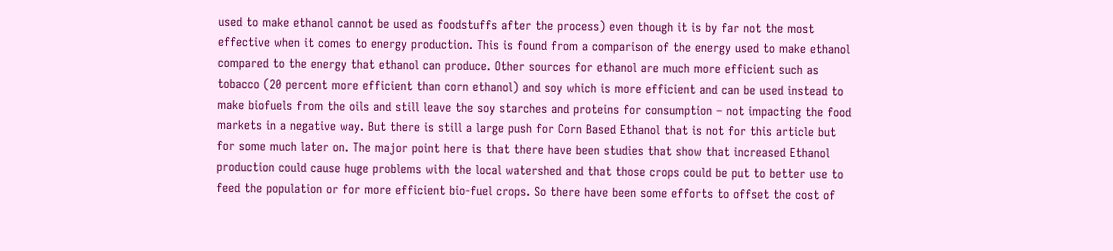used to make ethanol cannot be used as foodstuffs after the process) even though it is by far not the most effective when it comes to energy production. This is found from a comparison of the energy used to make ethanol compared to the energy that ethanol can produce. Other sources for ethanol are much more efficient such as tobacco (20 percent more efficient than corn ethanol) and soy which is more efficient and can be used instead to make biofuels from the oils and still leave the soy starches and proteins for consumption – not impacting the food markets in a negative way. But there is still a large push for Corn Based Ethanol that is not for this article but for some much later on. The major point here is that there have been studies that show that increased Ethanol production could cause huge problems with the local watershed and that those crops could be put to better use to feed the population or for more efficient bio-fuel crops. So there have been some efforts to offset the cost of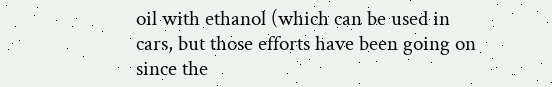oil with ethanol (which can be used in cars, but those efforts have been going on since the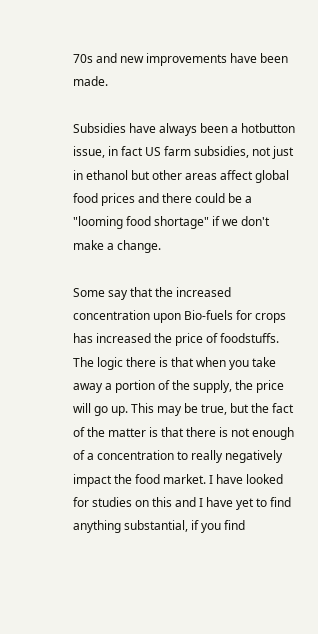70s and new improvements have been made.

Subsidies have always been a hotbutton issue, in fact US farm subsidies, not just in ethanol but other areas affect global food prices and there could be a "looming food shortage" if we don't make a change.

Some say that the increased concentration upon Bio-fuels for crops has increased the price of foodstuffs. The logic there is that when you take away a portion of the supply, the price will go up. This may be true, but the fact of the matter is that there is not enough of a concentration to really negatively impact the food market. I have looked for studies on this and I have yet to find anything substantial, if you find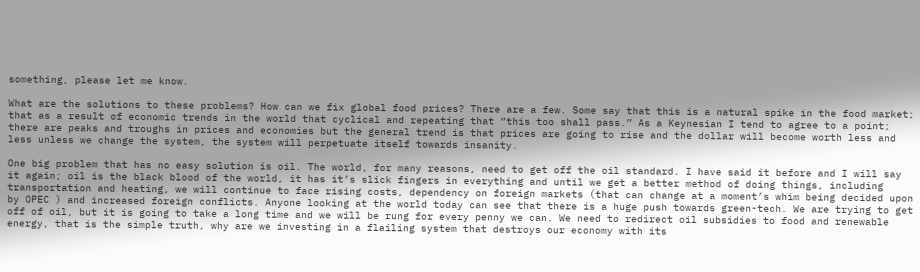something, please let me know.

What are the solutions to these problems? How can we fix global food prices? There are a few. Some say that this is a natural spike in the food market; that as a result of economic trends in the world that cyclical and repeating that “this too shall pass.” As a Keynesian I tend to agree to a point; there are peaks and troughs in prices and economies but the general trend is that prices are going to rise and the dollar will become worth less and less unless we change the system, the system will perpetuate itself towards insanity.

One big problem that has no easy solution is oil. The world, for many reasons, need to get off the oil standard. I have said it before and I will say it again; oil is the black blood of the world, it has it’s slick fingers in everything and until we get a better method of doing things, including transportation and heating, we will continue to face rising costs, dependency on foreign markets (that can change at a moment’s whim being decided upon by OPEC ) and increased foreign conflicts. Anyone looking at the world today can see that there is a huge push towards green-tech. We are trying to get off of oil, but it is going to take a long time and we will be rung for every penny we can. We need to redirect oil subsidies to food and renewable energy, that is the simple truth, why are we investing in a flailing system that destroys our economy with its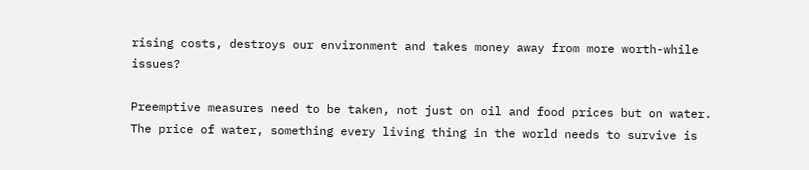rising costs, destroys our environment and takes money away from more worth-while issues?

Preemptive measures need to be taken, not just on oil and food prices but on water. The price of water, something every living thing in the world needs to survive is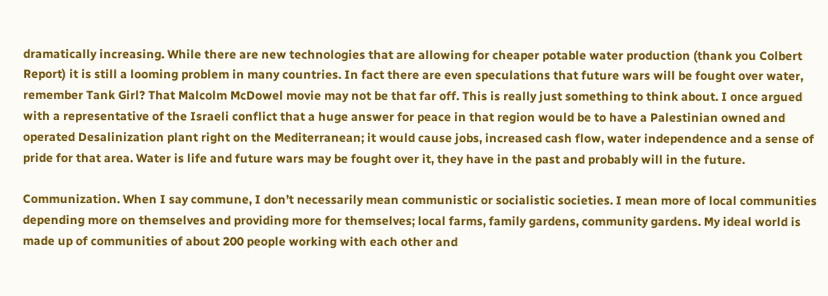dramatically increasing. While there are new technologies that are allowing for cheaper potable water production (thank you Colbert Report) it is still a looming problem in many countries. In fact there are even speculations that future wars will be fought over water, remember Tank Girl? That Malcolm McDowel movie may not be that far off. This is really just something to think about. I once argued with a representative of the Israeli conflict that a huge answer for peace in that region would be to have a Palestinian owned and operated Desalinization plant right on the Mediterranean; it would cause jobs, increased cash flow, water independence and a sense of pride for that area. Water is life and future wars may be fought over it, they have in the past and probably will in the future.

Communization. When I say commune, I don’t necessarily mean communistic or socialistic societies. I mean more of local communities depending more on themselves and providing more for themselves; local farms, family gardens, community gardens. My ideal world is made up of communities of about 200 people working with each other and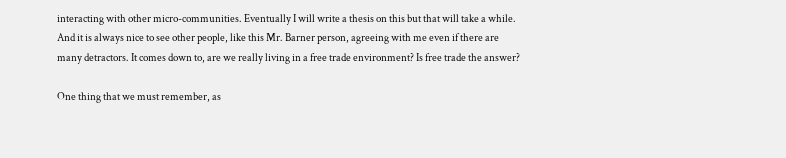interacting with other micro-communities. Eventually I will write a thesis on this but that will take a while. And it is always nice to see other people, like this Mr. Barner person, agreeing with me even if there are many detractors. It comes down to, are we really living in a free trade environment? Is free trade the answer?

One thing that we must remember, as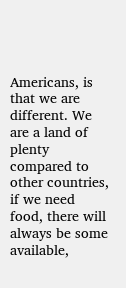Americans, is that we are different. We are a land of plenty compared to other countries, if we need food, there will always be some available,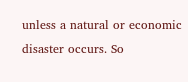unless a natural or economic disaster occurs. So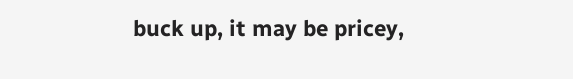buck up, it may be pricey,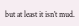but at least it isn’t mud.